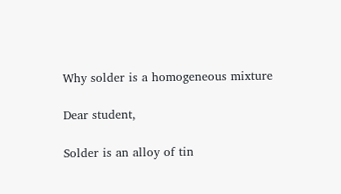Why solder is a homogeneous mixture

Dear student,

Solder is an alloy of tin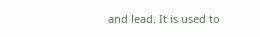and lead. It is used to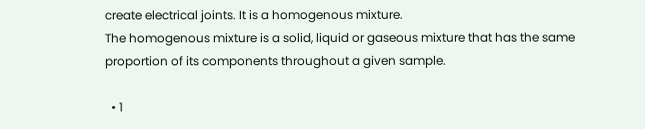create electrical joints. It is a homogenous mixture.
The homogenous mixture is a solid, liquid or gaseous mixture that has the same proportion of its components throughout a given sample.

  • 1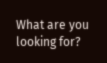What are you looking for?